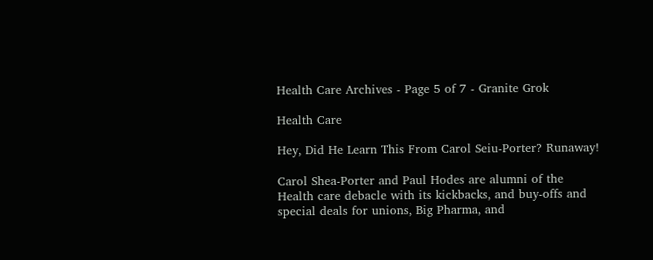Health Care Archives - Page 5 of 7 - Granite Grok

Health Care

Hey, Did He Learn This From Carol Seiu-Porter? Runaway!

Carol Shea-Porter and Paul Hodes are alumni of the Health care debacle with its kickbacks, and buy-offs and special deals for unions, Big Pharma, and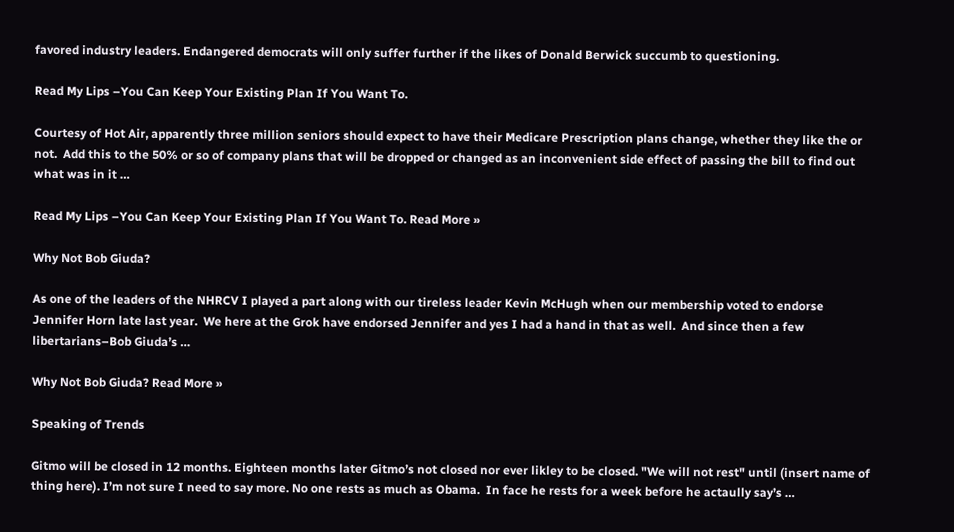favored industry leaders. Endangered democrats will only suffer further if the likes of Donald Berwick succumb to questioning.

Read My Lips –You Can Keep Your Existing Plan If You Want To.

Courtesy of Hot Air, apparently three million seniors should expect to have their Medicare Prescription plans change, whether they like the or not.  Add this to the 50% or so of company plans that will be dropped or changed as an inconvenient side effect of passing the bill to find out what was in it …

Read My Lips –You Can Keep Your Existing Plan If You Want To. Read More »

Why Not Bob Giuda?

As one of the leaders of the NHRCV I played a part along with our tireless leader Kevin McHugh when our membership voted to endorse Jennifer Horn late last year.  We here at the Grok have endorsed Jennifer and yes I had a hand in that as well.  And since then a few libertarians–Bob Giuda’s …

Why Not Bob Giuda? Read More »

Speaking of Trends

Gitmo will be closed in 12 months. Eighteen months later Gitmo’s not closed nor ever likley to be closed. "We will not rest" until (insert name of thing here). I’m not sure I need to say more. No one rests as much as Obama.  In face he rests for a week before he actaully say’s …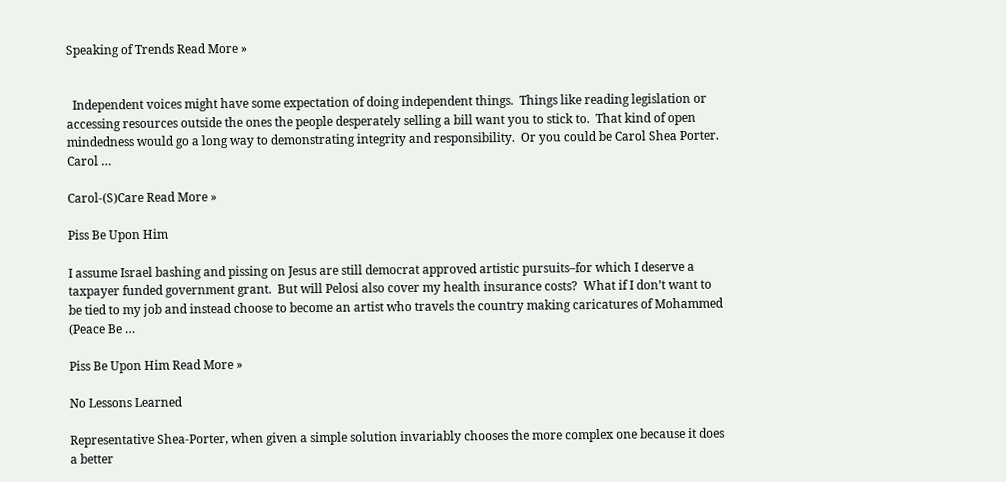Speaking of Trends Read More »


  Independent voices might have some expectation of doing independent things.  Things like reading legislation or accessing resources outside the ones the people desperately selling a bill want you to stick to.  That kind of open mindedness would go a long way to demonstrating integrity and responsibility.  Or you could be Carol Shea Porter.  Carol …

Carol-(S)Care Read More »

Piss Be Upon Him

I assume Israel bashing and pissing on Jesus are still democrat approved artistic pursuits–for which I deserve a taxpayer funded government grant.  But will Pelosi also cover my health insurance costs?  What if I don’t want to be tied to my job and instead choose to become an artist who travels the country making caricatures of Mohammed (Peace Be …

Piss Be Upon Him Read More »

No Lessons Learned

Representative Shea-Porter, when given a simple solution invariably chooses the more complex one because it does a better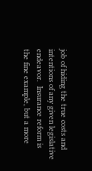job of hiding the true costs and intentions of any given legislative endeavor.  Insurance reform is the fine example, but a more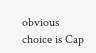obvious choice is Cap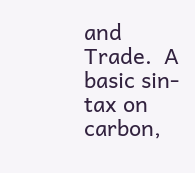and Trade.  A basic sin-tax on carbon,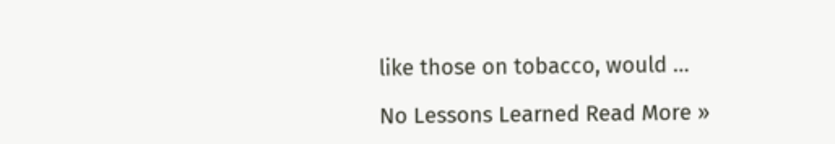like those on tobacco, would …

No Lessons Learned Read More »